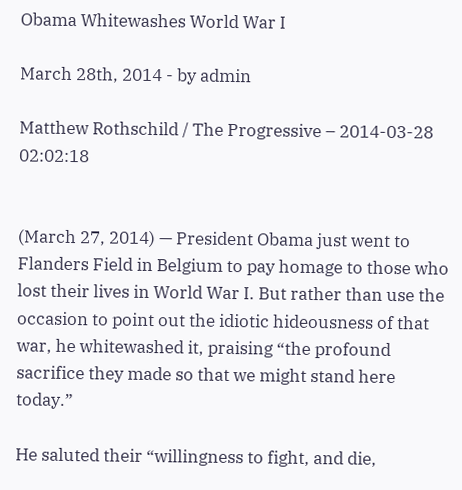Obama Whitewashes World War I

March 28th, 2014 - by admin

Matthew Rothschild / The Progressive – 2014-03-28 02:02:18


(March 27, 2014) — President Obama just went to Flanders Field in Belgium to pay homage to those who lost their lives in World War I. But rather than use the occasion to point out the idiotic hideousness of that war, he whitewashed it, praising “the profound sacrifice they made so that we might stand here today.”

He saluted their “willingness to fight, and die,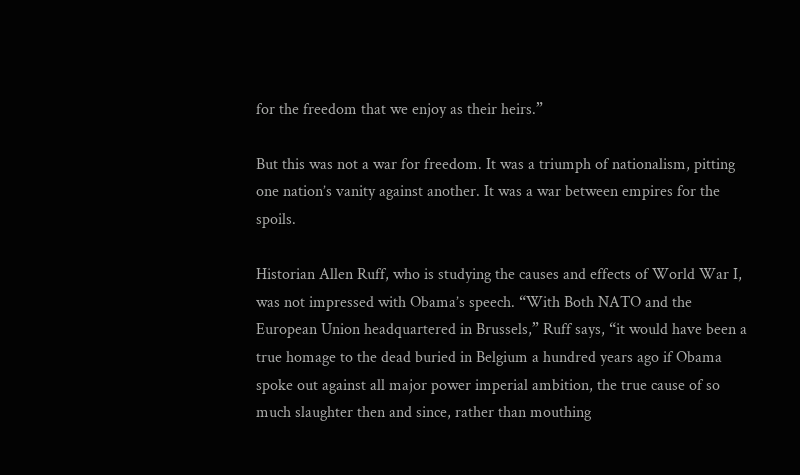for the freedom that we enjoy as their heirs.”

But this was not a war for freedom. It was a triumph of nationalism, pitting one nation’s vanity against another. It was a war between empires for the spoils.

Historian Allen Ruff, who is studying the causes and effects of World War I, was not impressed with Obama’s speech. “With Both NATO and the European Union headquartered in Brussels,” Ruff says, “it would have been a true homage to the dead buried in Belgium a hundred years ago if Obama spoke out against all major power imperial ambition, the true cause of so much slaughter then and since, rather than mouthing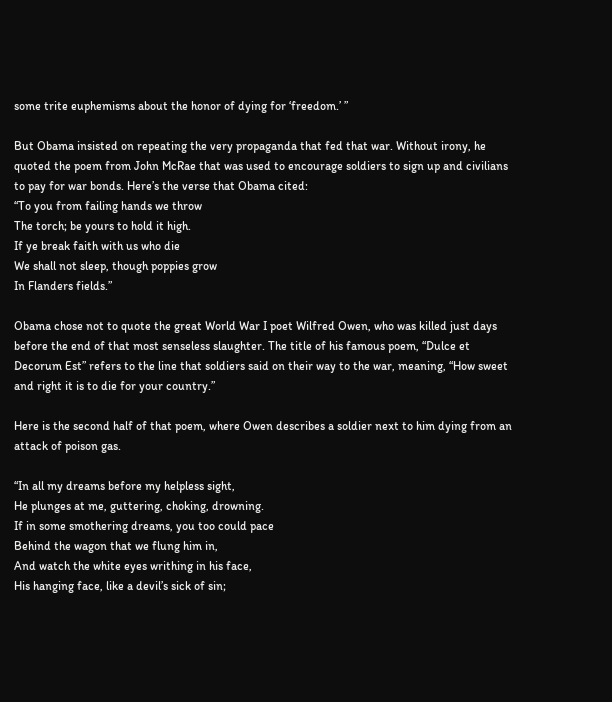some trite euphemisms about the honor of dying for ‘freedom.’ ”

But Obama insisted on repeating the very propaganda that fed that war. Without irony, he quoted the poem from John McRae that was used to encourage soldiers to sign up and civilians to pay for war bonds. Here’s the verse that Obama cited:
“To you from failing hands we throw
The torch; be yours to hold it high.
If ye break faith with us who die
We shall not sleep, though poppies grow
In Flanders fields.”

Obama chose not to quote the great World War I poet Wilfred Owen, who was killed just days before the end of that most senseless slaughter. The title of his famous poem, “Dulce et Decorum Est” refers to the line that soldiers said on their way to the war, meaning, “How sweet and right it is to die for your country.”

Here is the second half of that poem, where Owen describes a soldier next to him dying from an attack of poison gas.

“In all my dreams before my helpless sight,
He plunges at me, guttering, choking, drowning.
If in some smothering dreams, you too could pace
Behind the wagon that we flung him in,
And watch the white eyes writhing in his face,
His hanging face, like a devil’s sick of sin;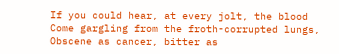If you could hear, at every jolt, the blood
Come gargling from the froth-corrupted lungs,
Obscene as cancer, bitter as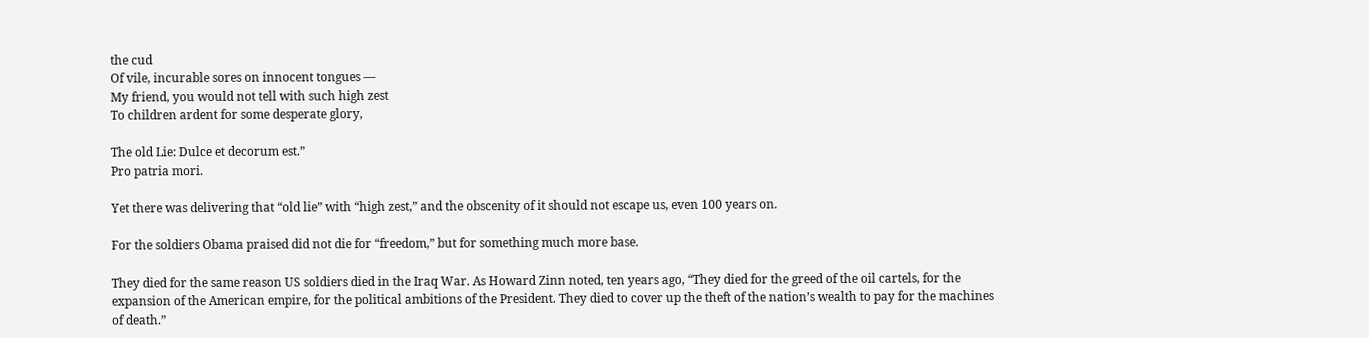the cud
Of vile, incurable sores on innocent tongues —
My friend, you would not tell with such high zest
To children ardent for some desperate glory,

The old Lie: Dulce et decorum est.”
Pro patria mori.

Yet there was delivering that “old lie” with “high zest,” and the obscenity of it should not escape us, even 100 years on.

For the soldiers Obama praised did not die for “freedom,” but for something much more base.

They died for the same reason US soldiers died in the Iraq War. As Howard Zinn noted, ten years ago, “They died for the greed of the oil cartels, for the expansion of the American empire, for the political ambitions of the President. They died to cover up the theft of the nation’s wealth to pay for the machines of death.”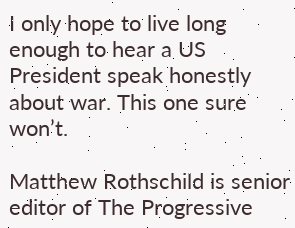I only hope to live long enough to hear a US President speak honestly about war. This one sure won’t.

Matthew Rothschild is senior editor of The Progressive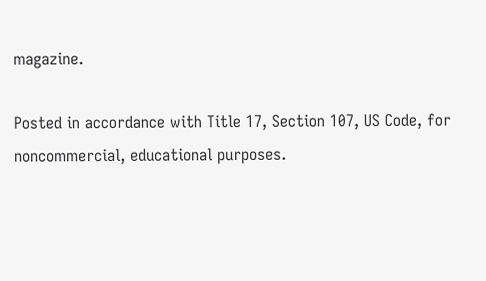magazine.

Posted in accordance with Title 17, Section 107, US Code, for noncommercial, educational purposes.